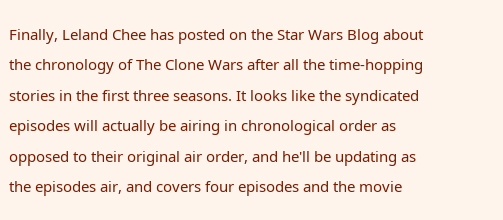Finally, Leland Chee has posted on the Star Wars Blog about the chronology of The Clone Wars after all the time-hopping stories in the first three seasons. It looks like the syndicated episodes will actually be airing in chronological order as opposed to their original air order, and he'll be updating as the episodes air, and covers four episodes and the movie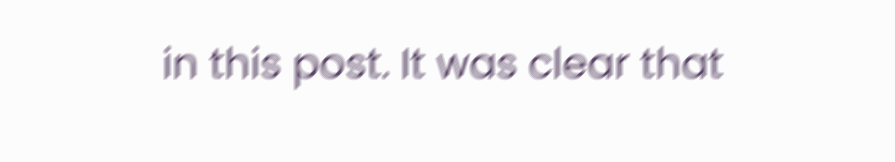in this post. It was clear that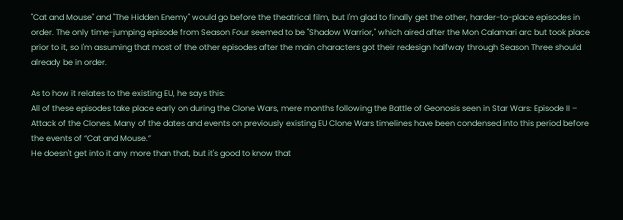"Cat and Mouse" and "The Hidden Enemy" would go before the theatrical film, but I'm glad to finally get the other, harder-to-place episodes in order. The only time-jumping episode from Season Four seemed to be "Shadow Warrior," which aired after the Mon Calamari arc but took place prior to it, so I'm assuming that most of the other episodes after the main characters got their redesign halfway through Season Three should already be in order.

As to how it relates to the existing EU, he says this:
All of these episodes take place early on during the Clone Wars, mere months following the Battle of Geonosis seen in Star Wars: Episode II – Attack of the Clones. Many of the dates and events on previously existing EU Clone Wars timelines have been condensed into this period before the events of “Cat and Mouse.”
He doesn't get into it any more than that, but it's good to know that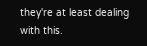they're at least dealing with this.